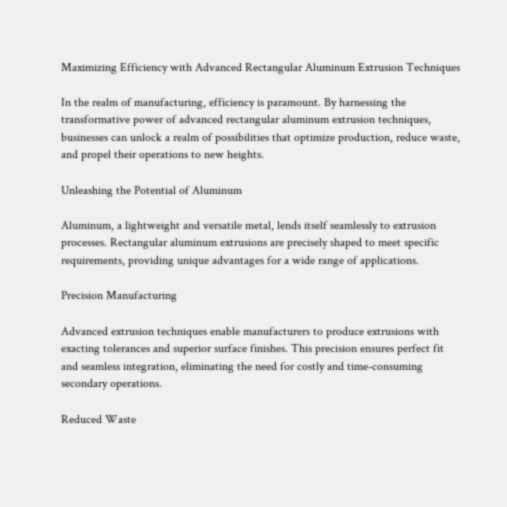Maximizing Efficiency with Advanced Rectangular Aluminum Extrusion Techniques

In the realm of manufacturing, efficiency is paramount. By harnessing the transformative power of advanced rectangular aluminum extrusion techniques, businesses can unlock a realm of possibilities that optimize production, reduce waste, and propel their operations to new heights.

Unleashing the Potential of Aluminum

Aluminum, a lightweight and versatile metal, lends itself seamlessly to extrusion processes. Rectangular aluminum extrusions are precisely shaped to meet specific requirements, providing unique advantages for a wide range of applications.

Precision Manufacturing

Advanced extrusion techniques enable manufacturers to produce extrusions with exacting tolerances and superior surface finishes. This precision ensures perfect fit and seamless integration, eliminating the need for costly and time-consuming secondary operations.

Reduced Waste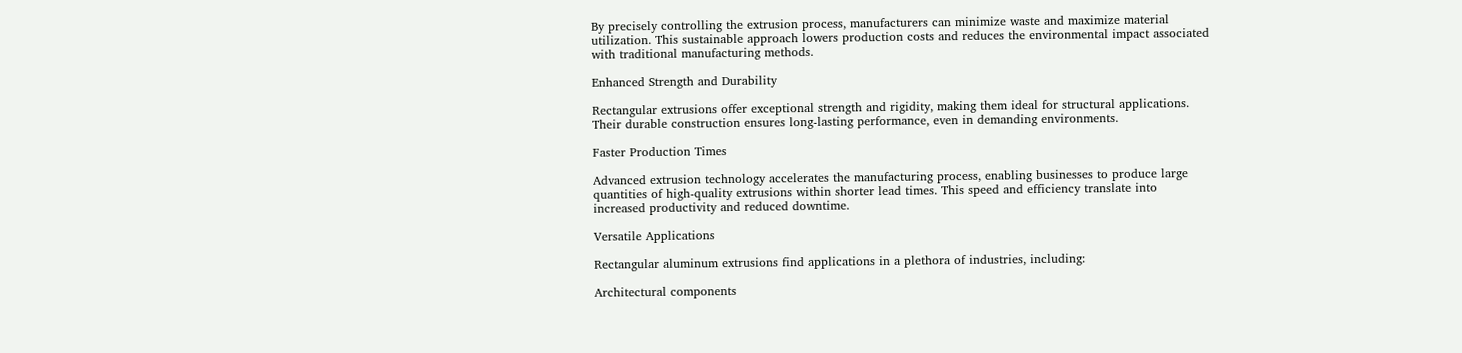By precisely controlling the extrusion process, manufacturers can minimize waste and maximize material utilization. This sustainable approach lowers production costs and reduces the environmental impact associated with traditional manufacturing methods.

Enhanced Strength and Durability

Rectangular extrusions offer exceptional strength and rigidity, making them ideal for structural applications. Their durable construction ensures long-lasting performance, even in demanding environments.

Faster Production Times

Advanced extrusion technology accelerates the manufacturing process, enabling businesses to produce large quantities of high-quality extrusions within shorter lead times. This speed and efficiency translate into increased productivity and reduced downtime.

Versatile Applications

Rectangular aluminum extrusions find applications in a plethora of industries, including:

Architectural components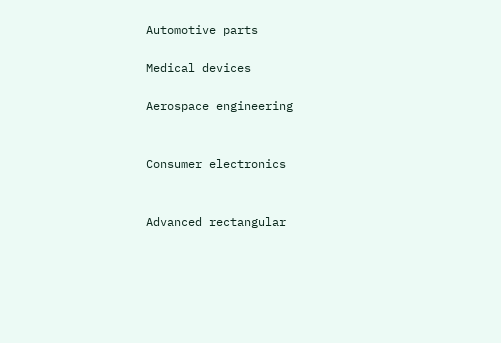Automotive parts

Medical devices

Aerospace engineering


Consumer electronics


Advanced rectangular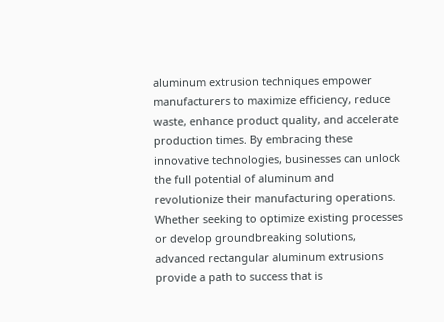aluminum extrusion techniques empower manufacturers to maximize efficiency, reduce waste, enhance product quality, and accelerate production times. By embracing these innovative technologies, businesses can unlock the full potential of aluminum and revolutionize their manufacturing operations. Whether seeking to optimize existing processes or develop groundbreaking solutions, advanced rectangular aluminum extrusions provide a path to success that is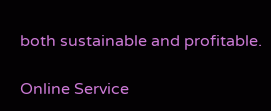both sustainable and profitable.

Online Service